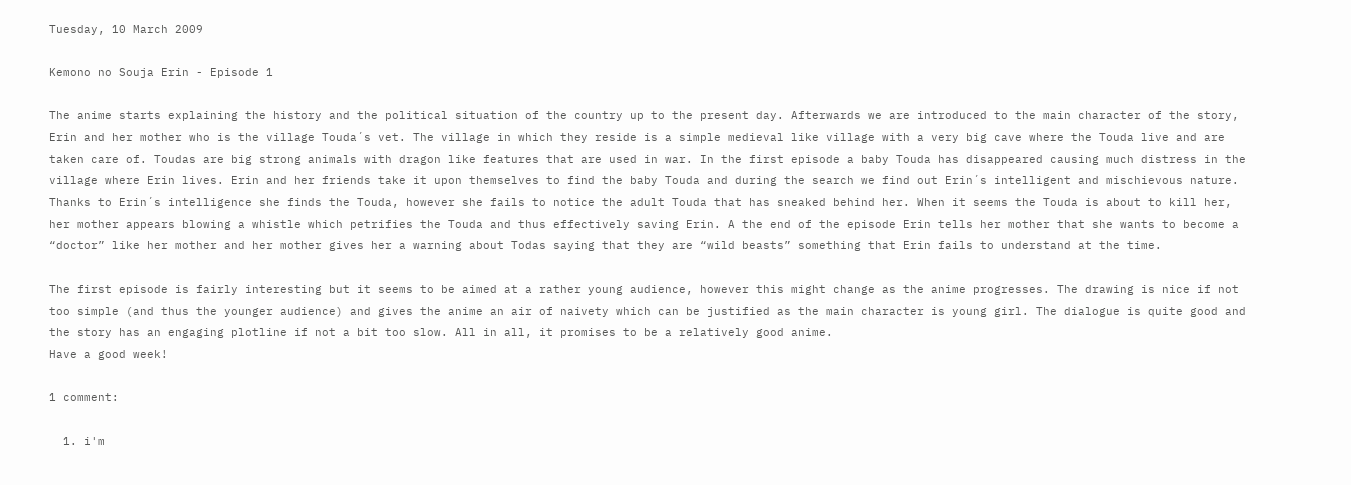Tuesday, 10 March 2009

Kemono no Souja Erin - Episode 1

The anime starts explaining the history and the political situation of the country up to the present day. Afterwards we are introduced to the main character of the story, Erin and her mother who is the village Touda´s vet. The village in which they reside is a simple medieval like village with a very big cave where the Touda live and are taken care of. Toudas are big strong animals with dragon like features that are used in war. In the first episode a baby Touda has disappeared causing much distress in the village where Erin lives. Erin and her friends take it upon themselves to find the baby Touda and during the search we find out Erin´s intelligent and mischievous nature. Thanks to Erin´s intelligence she finds the Touda, however she fails to notice the adult Touda that has sneaked behind her. When it seems the Touda is about to kill her, her mother appears blowing a whistle which petrifies the Touda and thus effectively saving Erin. A the end of the episode Erin tells her mother that she wants to become a “doctor” like her mother and her mother gives her a warning about Todas saying that they are “wild beasts” something that Erin fails to understand at the time.

The first episode is fairly interesting but it seems to be aimed at a rather young audience, however this might change as the anime progresses. The drawing is nice if not too simple (and thus the younger audience) and gives the anime an air of naivety which can be justified as the main character is young girl. The dialogue is quite good and the story has an engaging plotline if not a bit too slow. All in all, it promises to be a relatively good anime.
Have a good week!

1 comment:

  1. i'm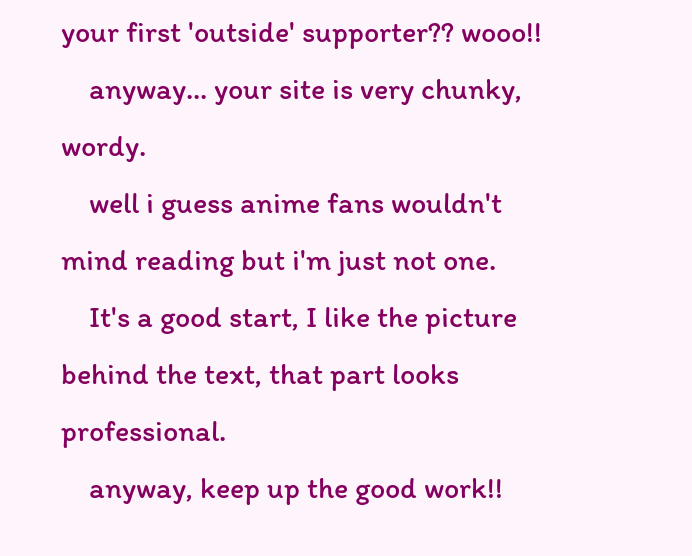your first 'outside' supporter?? wooo!!
    anyway... your site is very chunky, wordy.
    well i guess anime fans wouldn't mind reading but i'm just not one.
    It's a good start, I like the picture behind the text, that part looks professional.
    anyway, keep up the good work!!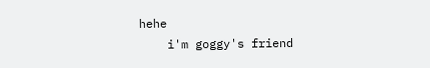hehe
    i'm goggy's friend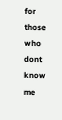for those who dont know me